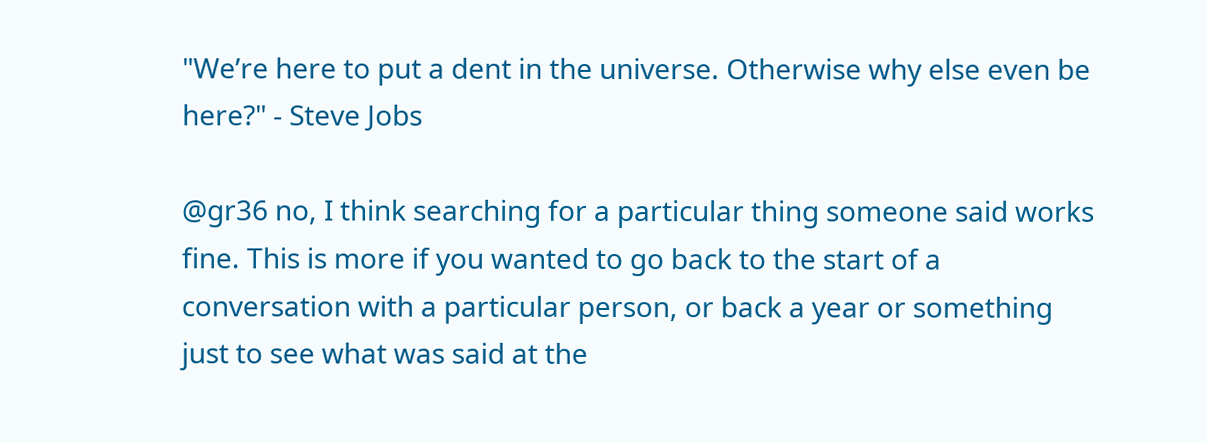"We’re here to put a dent in the universe. Otherwise why else even be here?" - Steve Jobs

@gr36 no, I think searching for a particular thing someone said works fine. This is more if you wanted to go back to the start of a conversation with a particular person, or back a year or something just to see what was said at the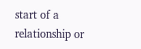start of a relationship or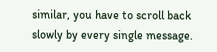similar, you have to scroll back slowly by every single message.